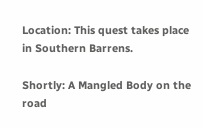Location: This quest takes place in Southern Barrens.

Shortly: A Mangled Body on the road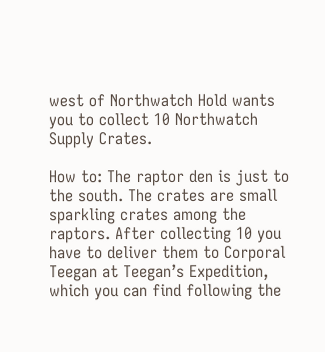west of Northwatch Hold wants you to collect 10 Northwatch Supply Crates.

How to: The raptor den is just to the south. The crates are small sparkling crates among the raptors. After collecting 10 you have to deliver them to Corporal Teegan at Teegan’s Expedition, which you can find following the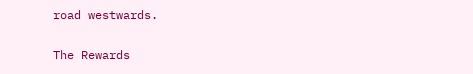road westwards.

The Rewards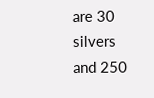are 30 silvers and 250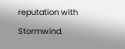reputation with Stormwind.